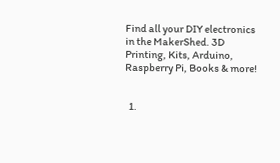Find all your DIY electronics in the MakerShed. 3D Printing, Kits, Arduino, Raspberry Pi, Books & more!


  1.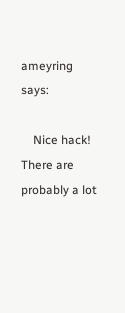ameyring says:

    Nice hack! There are probably a lot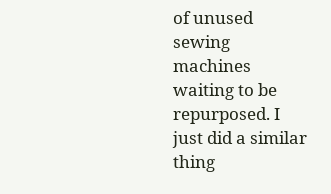of unused sewing machines waiting to be repurposed. I just did a similar thing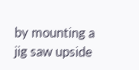by mounting a jig saw upside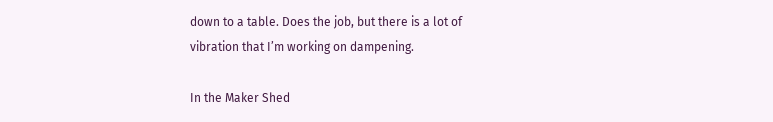down to a table. Does the job, but there is a lot of vibration that I’m working on dampening.

In the Maker Shed